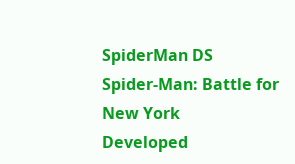SpiderMan DS
Spider-Man: Battle for New York
Developed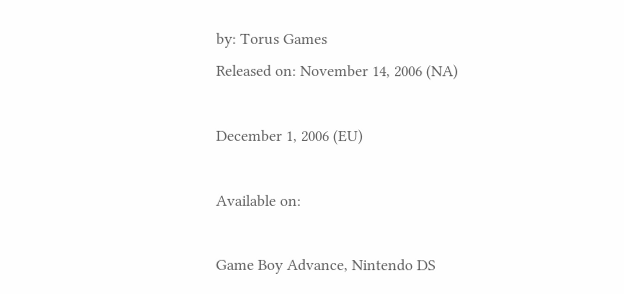by: Torus Games
Released on: November 14, 2006 (NA)

December 1, 2006 (EU)

Available on:

Game Boy Advance, Nintendo DS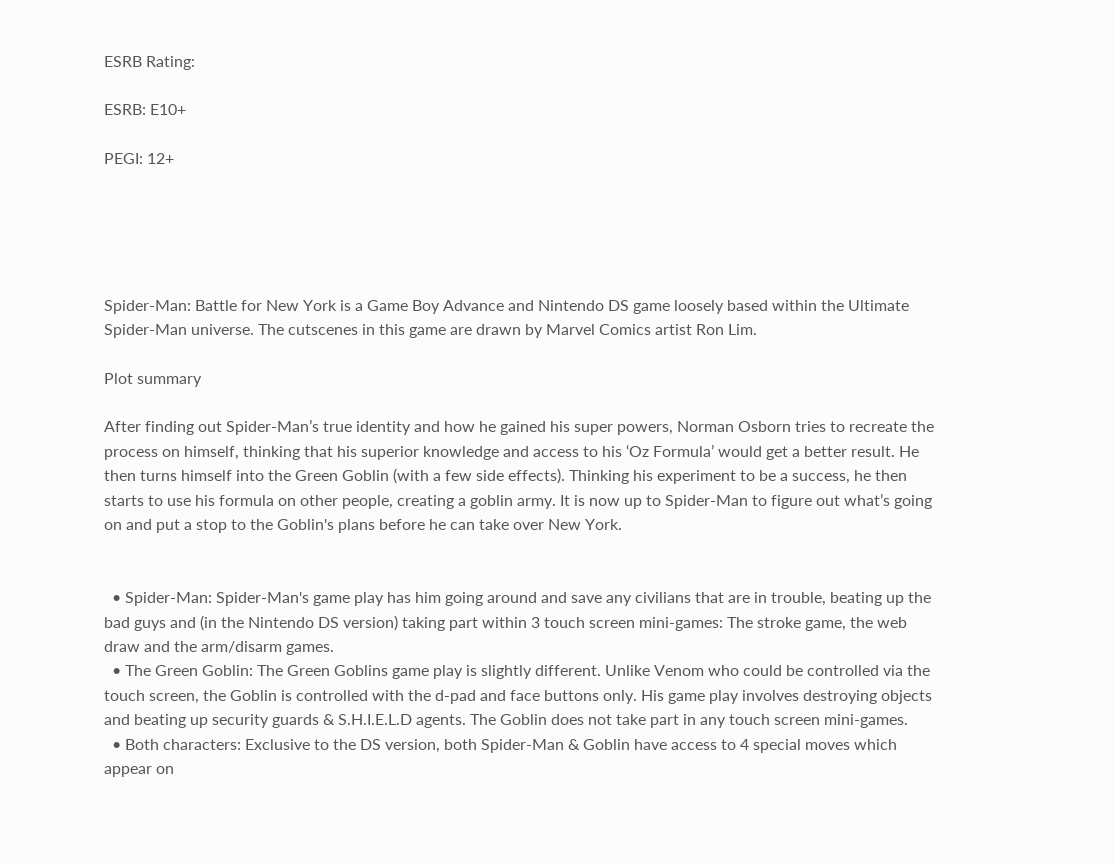ESRB Rating:

ESRB: E10+

PEGI: 12+





Spider-Man: Battle for New York is a Game Boy Advance and Nintendo DS game loosely based within the Ultimate Spider-Man universe. The cutscenes in this game are drawn by Marvel Comics artist Ron Lim.

Plot summary

After finding out Spider-Man’s true identity and how he gained his super powers, Norman Osborn tries to recreate the process on himself, thinking that his superior knowledge and access to his ‘Oz Formula’ would get a better result. He then turns himself into the Green Goblin (with a few side effects). Thinking his experiment to be a success, he then starts to use his formula on other people, creating a goblin army. It is now up to Spider-Man to figure out what’s going on and put a stop to the Goblin's plans before he can take over New York.


  • Spider-Man: Spider-Man's game play has him going around and save any civilians that are in trouble, beating up the bad guys and (in the Nintendo DS version) taking part within 3 touch screen mini-games: The stroke game, the web draw and the arm/disarm games.
  • The Green Goblin: The Green Goblins game play is slightly different. Unlike Venom who could be controlled via the touch screen, the Goblin is controlled with the d-pad and face buttons only. His game play involves destroying objects and beating up security guards & S.H.I.E.L.D agents. The Goblin does not take part in any touch screen mini-games.
  • Both characters: Exclusive to the DS version, both Spider-Man & Goblin have access to 4 special moves which appear on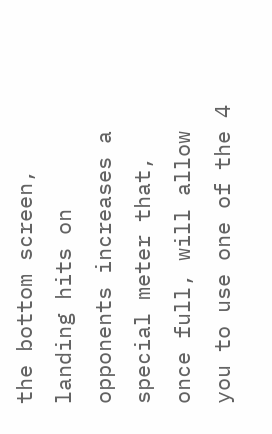the bottom screen, landing hits on opponents increases a special meter that, once full, will allow you to use one of the 4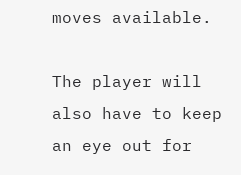moves available.

The player will also have to keep an eye out for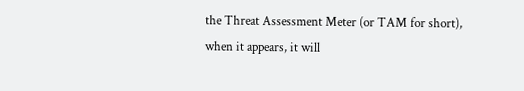the Threat Assessment Meter (or TAM for short), when it appears, it will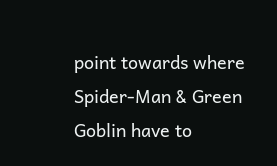point towards where Spider-Man & Green Goblin have to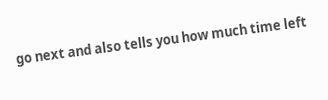go next and also tells you how much time left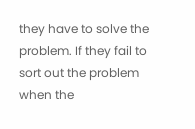they have to solve the problem. If they fail to sort out the problem when the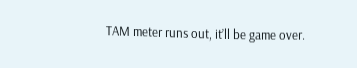TAM meter runs out, it’ll be game over.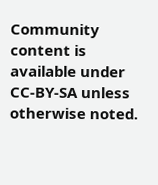Community content is available under CC-BY-SA unless otherwise noted.